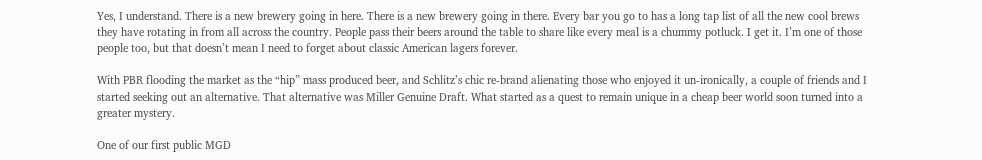Yes, I understand. There is a new brewery going in here. There is a new brewery going in there. Every bar you go to has a long tap list of all the new cool brews they have rotating in from all across the country. People pass their beers around the table to share like every meal is a chummy potluck. I get it. I’m one of those people too, but that doesn’t mean I need to forget about classic American lagers forever.

With PBR flooding the market as the “hip” mass produced beer, and Schlitz’s chic re-brand alienating those who enjoyed it un-ironically, a couple of friends and I started seeking out an alternative. That alternative was Miller Genuine Draft. What started as a quest to remain unique in a cheap beer world soon turned into a greater mystery.

One of our first public MGD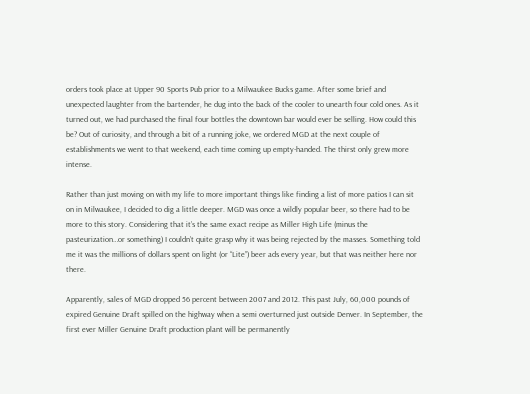orders took place at Upper 90 Sports Pub prior to a Milwaukee Bucks game. After some brief and unexpected laughter from the bartender, he dug into the back of the cooler to unearth four cold ones. As it turned out, we had purchased the final four bottles the downtown bar would ever be selling. How could this be? Out of curiosity, and through a bit of a running joke, we ordered MGD at the next couple of establishments we went to that weekend, each time coming up empty-handed. The thirst only grew more intense.

Rather than just moving on with my life to more important things like finding a list of more patios I can sit on in Milwaukee, I decided to dig a little deeper. MGD was once a wildly popular beer, so there had to be more to this story. Considering that it’s the same exact recipe as Miller High Life (minus the pasteurization…or something) I couldn’t quite grasp why it was being rejected by the masses. Something told me it was the millions of dollars spent on light (or “Lite”) beer ads every year, but that was neither here nor there.

Apparently, sales of MGD dropped 56 percent between 2007 and 2012. This past July, 60,000 pounds of expired Genuine Draft spilled on the highway when a semi overturned just outside Denver. In September, the first ever Miller Genuine Draft production plant will be permanently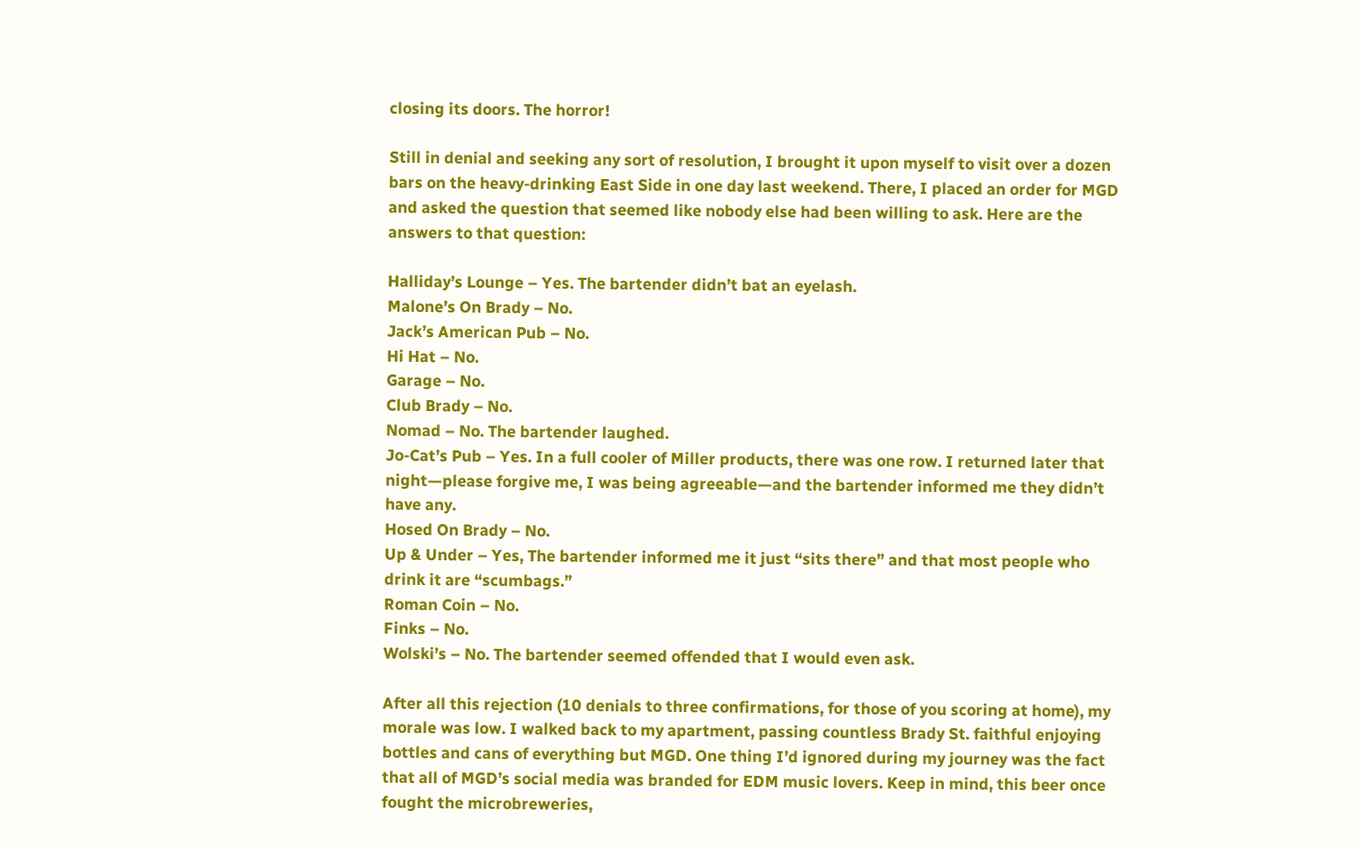closing its doors. The horror!

Still in denial and seeking any sort of resolution, I brought it upon myself to visit over a dozen bars on the heavy-drinking East Side in one day last weekend. There, I placed an order for MGD and asked the question that seemed like nobody else had been willing to ask. Here are the answers to that question:

Halliday’s Lounge – Yes. The bartender didn’t bat an eyelash.
Malone’s On Brady – No.
Jack’s American Pub – No.
Hi Hat – No.
Garage – No.
Club Brady – No.
Nomad – No. The bartender laughed.
Jo-Cat’s Pub – Yes. In a full cooler of Miller products, there was one row. I returned later that night—please forgive me, I was being agreeable—and the bartender informed me they didn’t have any.
Hosed On Brady – No.
Up & Under – Yes, The bartender informed me it just “sits there” and that most people who drink it are “scumbags.”
Roman Coin – No.
Finks – No.
Wolski’s – No. The bartender seemed offended that I would even ask.

After all this rejection (10 denials to three confirmations, for those of you scoring at home), my morale was low. I walked back to my apartment, passing countless Brady St. faithful enjoying bottles and cans of everything but MGD. One thing I’d ignored during my journey was the fact that all of MGD’s social media was branded for EDM music lovers. Keep in mind, this beer once fought the microbreweries,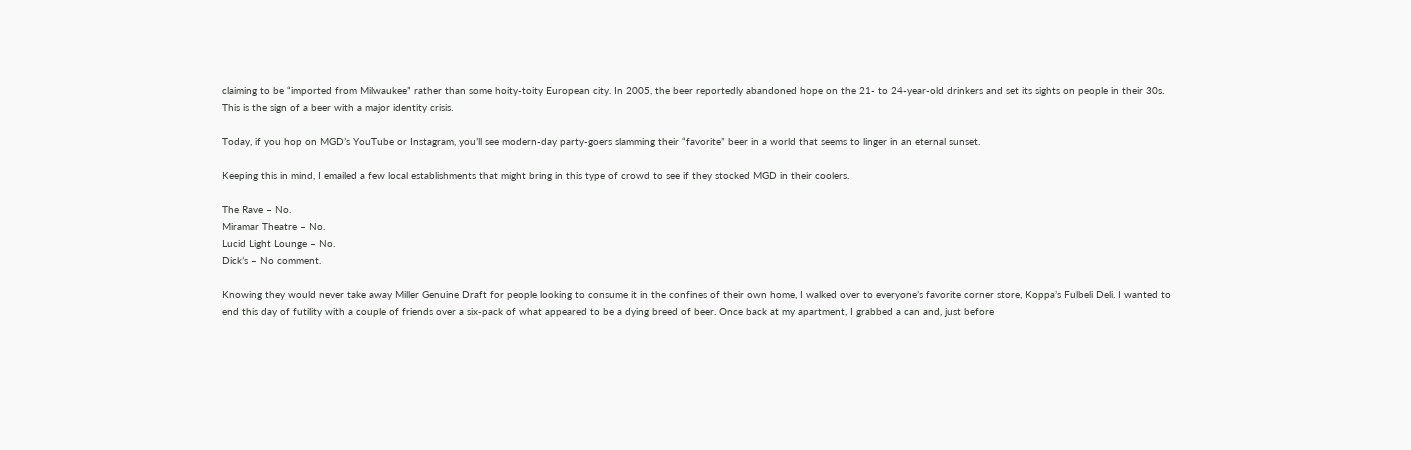claiming to be “imported from Milwaukee” rather than some hoity-toity European city. In 2005, the beer reportedly abandoned hope on the 21- to 24-year-old drinkers and set its sights on people in their 30s. This is the sign of a beer with a major identity crisis.

Today, if you hop on MGD’s YouTube or Instagram, you’ll see modern-day party-goers slamming their “favorite” beer in a world that seems to linger in an eternal sunset.

Keeping this in mind, I emailed a few local establishments that might bring in this type of crowd to see if they stocked MGD in their coolers.

The Rave – No.
Miramar Theatre – No.
Lucid Light Lounge – No.
Dick’s – No comment.

Knowing they would never take away Miller Genuine Draft for people looking to consume it in the confines of their own home, I walked over to everyone’s favorite corner store, Koppa’s Fulbeli Deli. I wanted to end this day of futility with a couple of friends over a six-pack of what appeared to be a dying breed of beer. Once back at my apartment, I grabbed a can and, just before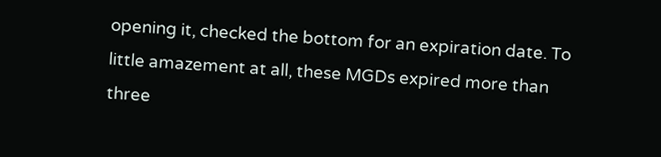opening it, checked the bottom for an expiration date. To little amazement at all, these MGDs expired more than three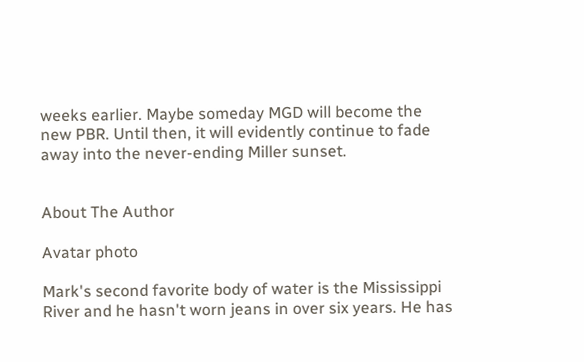weeks earlier. Maybe someday MGD will become the new PBR. Until then, it will evidently continue to fade away into the never-ending Miller sunset.


About The Author

Avatar photo

Mark's second favorite body of water is the Mississippi River and he hasn't worn jeans in over six years. He has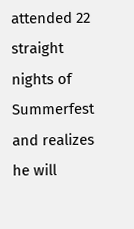attended 22 straight nights of Summerfest and realizes he will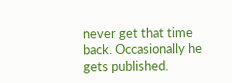never get that time back. Occasionally he gets published.